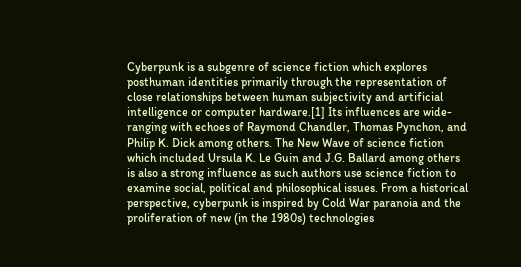Cyberpunk is a subgenre of science fiction which explores posthuman identities primarily through the representation of close relationships between human subjectivity and artificial intelligence or computer hardware.[1] Its influences are wide-ranging with echoes of Raymond Chandler, Thomas Pynchon, and Philip K. Dick among others. The New Wave of science fiction which included Ursula K. Le Guin and J.G. Ballard among others is also a strong influence as such authors use science fiction to examine social, political and philosophical issues. From a historical perspective, cyberpunk is inspired by Cold War paranoia and the proliferation of new (in the 1980s) technologies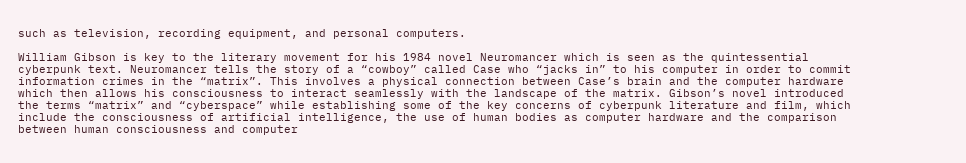such as television, recording equipment, and personal computers.

William Gibson is key to the literary movement for his 1984 novel Neuromancer which is seen as the quintessential cyberpunk text. Neuromancer tells the story of a “cowboy” called Case who “jacks in” to his computer in order to commit information crimes in the “matrix”. This involves a physical connection between Case’s brain and the computer hardware which then allows his consciousness to interact seamlessly with the landscape of the matrix. Gibson’s novel introduced the terms “matrix” and “cyberspace” while establishing some of the key concerns of cyberpunk literature and film, which include the consciousness of artificial intelligence, the use of human bodies as computer hardware and the comparison between human consciousness and computer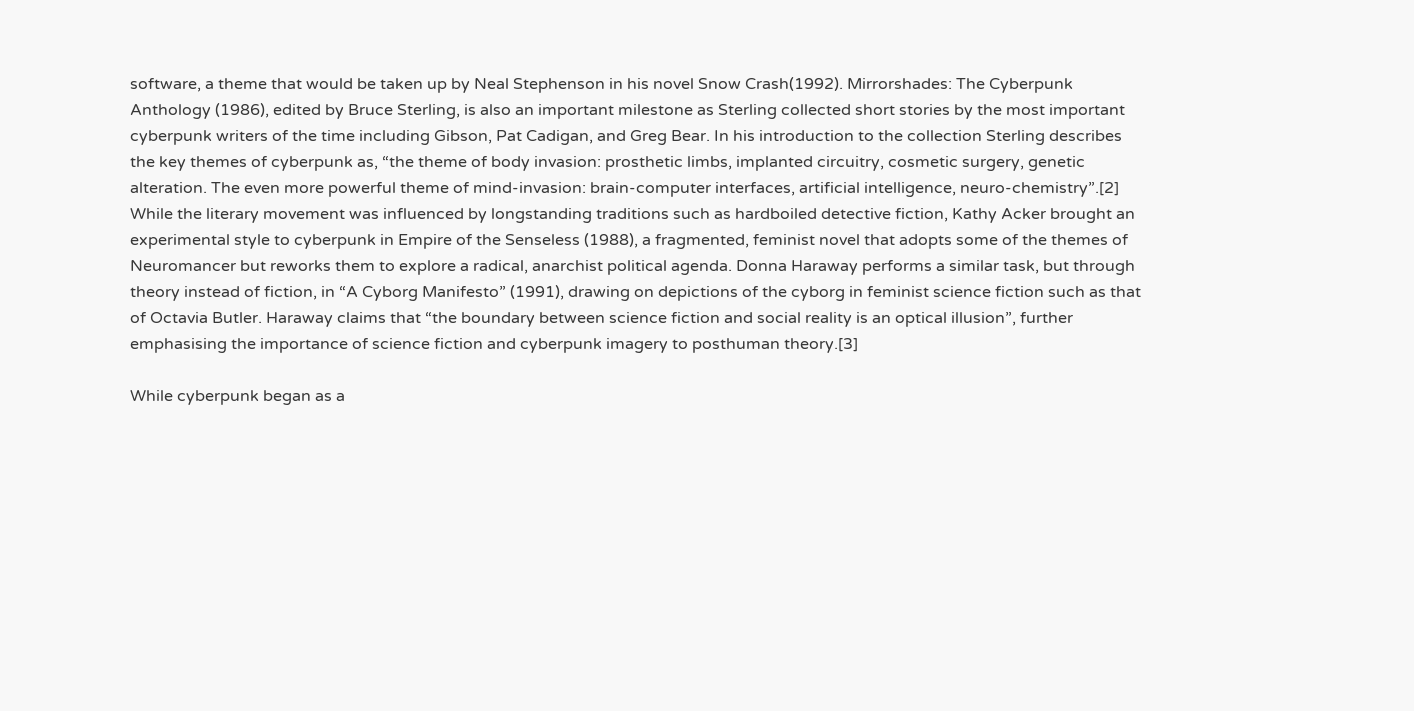software, a theme that would be taken up by Neal Stephenson in his novel Snow Crash(1992). Mirrorshades: The Cyberpunk Anthology (1986), edited by Bruce Sterling, is also an important milestone as Sterling collected short stories by the most important cyberpunk writers of the time including Gibson, Pat Cadigan, and Greg Bear. In his introduction to the collection Sterling describes the key themes of cyberpunk as, “the theme of body invasion: prosthetic limbs, implanted circuitry, cosmetic surgery, genetic alteration. The even more powerful theme of mind-invasion: brain-computer interfaces, artificial intelligence, neuro-chemistry”.[2] While the literary movement was influenced by longstanding traditions such as hardboiled detective fiction, Kathy Acker brought an experimental style to cyberpunk in Empire of the Senseless (1988), a fragmented, feminist novel that adopts some of the themes of Neuromancer but reworks them to explore a radical, anarchist political agenda. Donna Haraway performs a similar task, but through theory instead of fiction, in “A Cyborg Manifesto” (1991), drawing on depictions of the cyborg in feminist science fiction such as that of Octavia Butler. Haraway claims that “the boundary between science fiction and social reality is an optical illusion”, further emphasising the importance of science fiction and cyberpunk imagery to posthuman theory.[3]

While cyberpunk began as a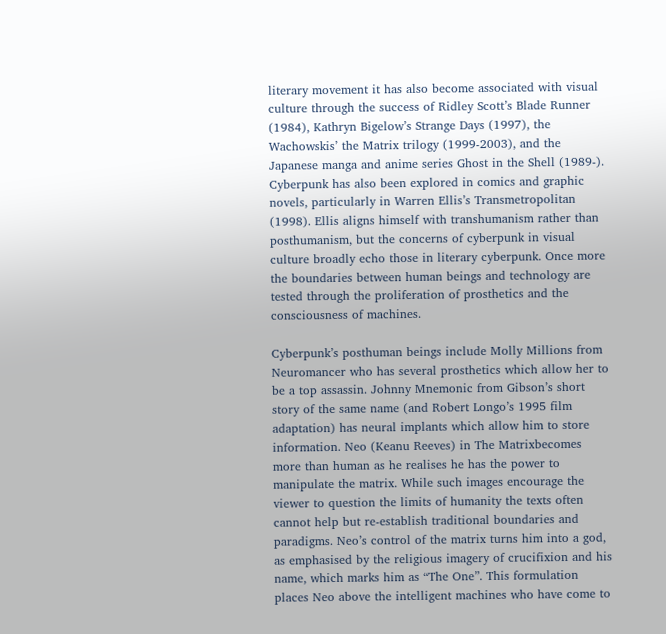literary movement it has also become associated with visual culture through the success of Ridley Scott’s Blade Runner (1984), Kathryn Bigelow’s Strange Days (1997), the Wachowskis’ the Matrix trilogy (1999-2003), and the Japanese manga and anime series Ghost in the Shell (1989-). Cyberpunk has also been explored in comics and graphic novels, particularly in Warren Ellis’s Transmetropolitan (1998). Ellis aligns himself with transhumanism rather than posthumanism, but the concerns of cyberpunk in visual culture broadly echo those in literary cyberpunk. Once more the boundaries between human beings and technology are tested through the proliferation of prosthetics and the consciousness of machines.

Cyberpunk’s posthuman beings include Molly Millions from Neuromancer who has several prosthetics which allow her to be a top assassin. Johnny Mnemonic from Gibson’s short story of the same name (and Robert Longo’s 1995 film adaptation) has neural implants which allow him to store information. Neo (Keanu Reeves) in The Matrixbecomes more than human as he realises he has the power to manipulate the matrix. While such images encourage the viewer to question the limits of humanity the texts often cannot help but re-establish traditional boundaries and paradigms. Neo’s control of the matrix turns him into a god, as emphasised by the religious imagery of crucifixion and his name, which marks him as “The One”. This formulation places Neo above the intelligent machines who have come to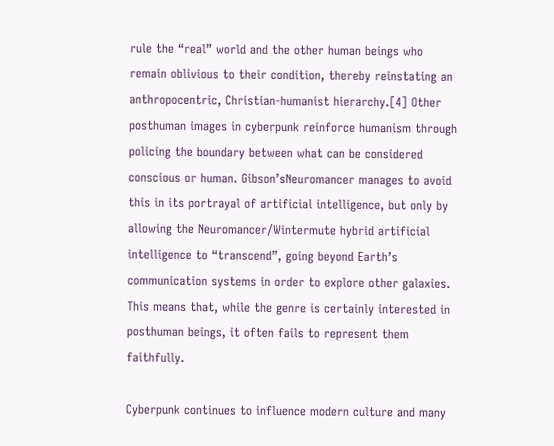rule the “real” world and the other human beings who remain oblivious to their condition, thereby reinstating an anthropocentric, Christian-humanist hierarchy.[4] Other posthuman images in cyberpunk reinforce humanism through policing the boundary between what can be considered conscious or human. Gibson’sNeuromancer manages to avoid this in its portrayal of artificial intelligence, but only by allowing the Neuromancer/Wintermute hybrid artificial intelligence to “transcend”, going beyond Earth’s communication systems in order to explore other galaxies. This means that, while the genre is certainly interested in posthuman beings, it often fails to represent them faithfully.

Cyberpunk continues to influence modern culture and many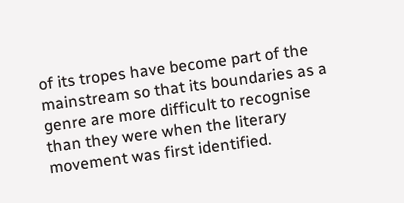of its tropes have become part of the mainstream so that its boundaries as a genre are more difficult to recognise than they were when the literary movement was first identified.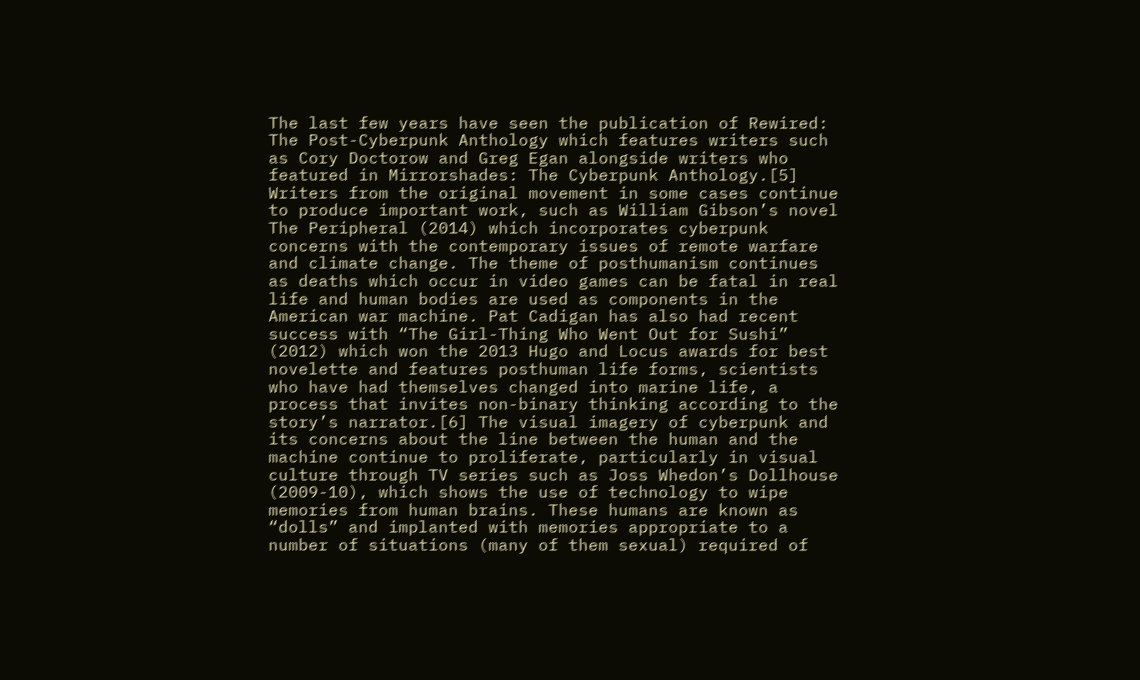The last few years have seen the publication of Rewired: The Post-Cyberpunk Anthology which features writers such as Cory Doctorow and Greg Egan alongside writers who featured in Mirrorshades: The Cyberpunk Anthology.[5] Writers from the original movement in some cases continue to produce important work, such as William Gibson’s novel The Peripheral (2014) which incorporates cyberpunk concerns with the contemporary issues of remote warfare and climate change. The theme of posthumanism continues as deaths which occur in video games can be fatal in real life and human bodies are used as components in the American war machine. Pat Cadigan has also had recent success with “The Girl-Thing Who Went Out for Sushi” (2012) which won the 2013 Hugo and Locus awards for best novelette and features posthuman life forms, scientists who have had themselves changed into marine life, a process that invites non-binary thinking according to the story’s narrator.[6] The visual imagery of cyberpunk and its concerns about the line between the human and the machine continue to proliferate, particularly in visual culture through TV series such as Joss Whedon’s Dollhouse (2009-10), which shows the use of technology to wipe memories from human brains. These humans are known as “dolls” and implanted with memories appropriate to a number of situations (many of them sexual) required of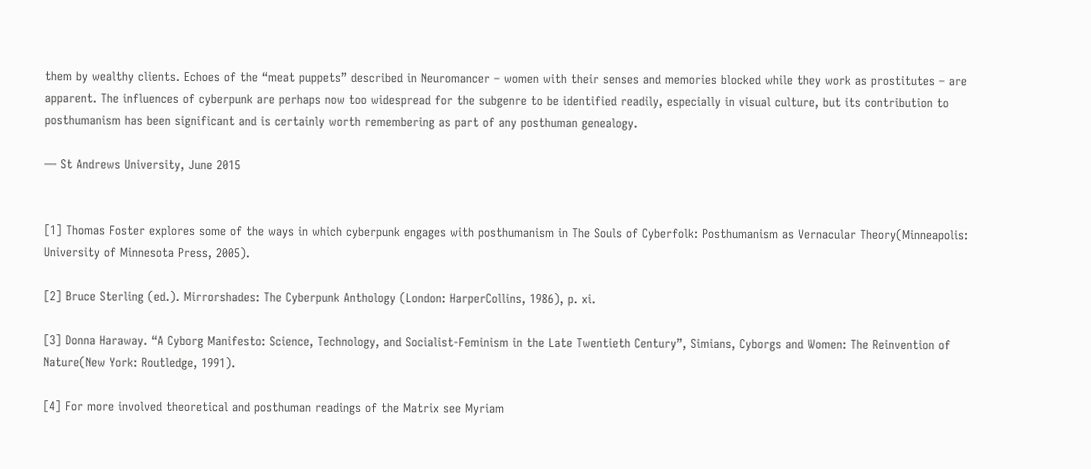them by wealthy clients. Echoes of the “meat puppets” described in Neuromancer – women with their senses and memories blocked while they work as prostitutes – are apparent. The influences of cyberpunk are perhaps now too widespread for the subgenre to be identified readily, especially in visual culture, but its contribution to posthumanism has been significant and is certainly worth remembering as part of any posthuman genealogy.

— St Andrews University, June 2015


[1] Thomas Foster explores some of the ways in which cyberpunk engages with posthumanism in The Souls of Cyberfolk: Posthumanism as Vernacular Theory(Minneapolis: University of Minnesota Press, 2005).

[2] Bruce Sterling (ed.). Mirrorshades: The Cyberpunk Anthology (London: HarperCollins, 1986), p. xi.

[3] Donna Haraway. “A Cyborg Manifesto: Science, Technology, and Socialist-Feminism in the Late Twentieth Century”, Simians, Cyborgs and Women: The Reinvention of Nature(New York: Routledge, 1991).

[4] For more involved theoretical and posthuman readings of the Matrix see Myriam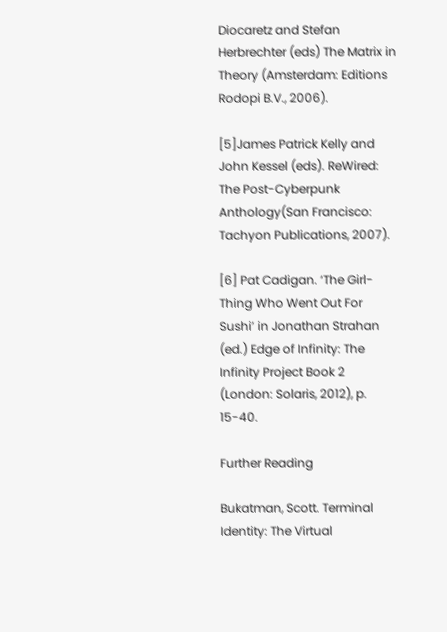Diocaretz and Stefan Herbrechter (eds) The Matrix in Theory (Amsterdam: Editions Rodopi B.V., 2006).

[5]James Patrick Kelly and John Kessel (eds). ReWired: The Post-Cyberpunk Anthology(San Francisco: Tachyon Publications, 2007).

[6] Pat Cadigan. ‘The Girl-Thing Who Went Out For Sushi’ in Jonathan Strahan (ed.) Edge of Infinity: The Infinity Project Book 2 (London: Solaris, 2012), p. 15-40.

Further Reading

Bukatman, Scott. Terminal Identity: The Virtual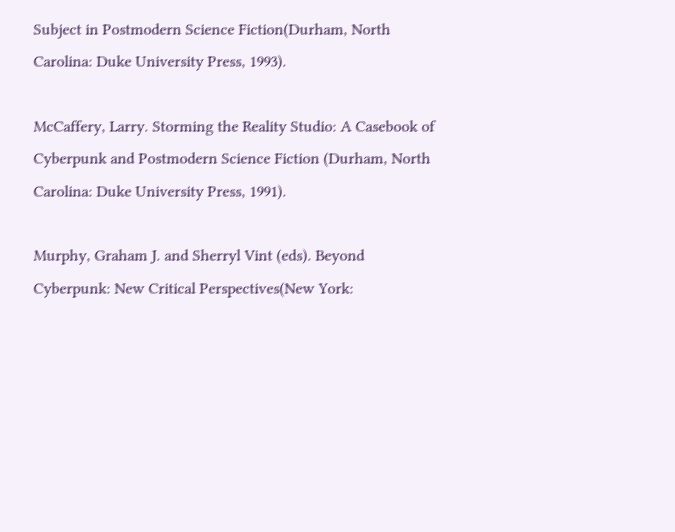Subject in Postmodern Science Fiction(Durham, North Carolina: Duke University Press, 1993).

McCaffery, Larry. Storming the Reality Studio: A Casebook of Cyberpunk and Postmodern Science Fiction (Durham, North Carolina: Duke University Press, 1991).

Murphy, Graham J. and Sherryl Vint (eds). Beyond Cyberpunk: New Critical Perspectives(New York: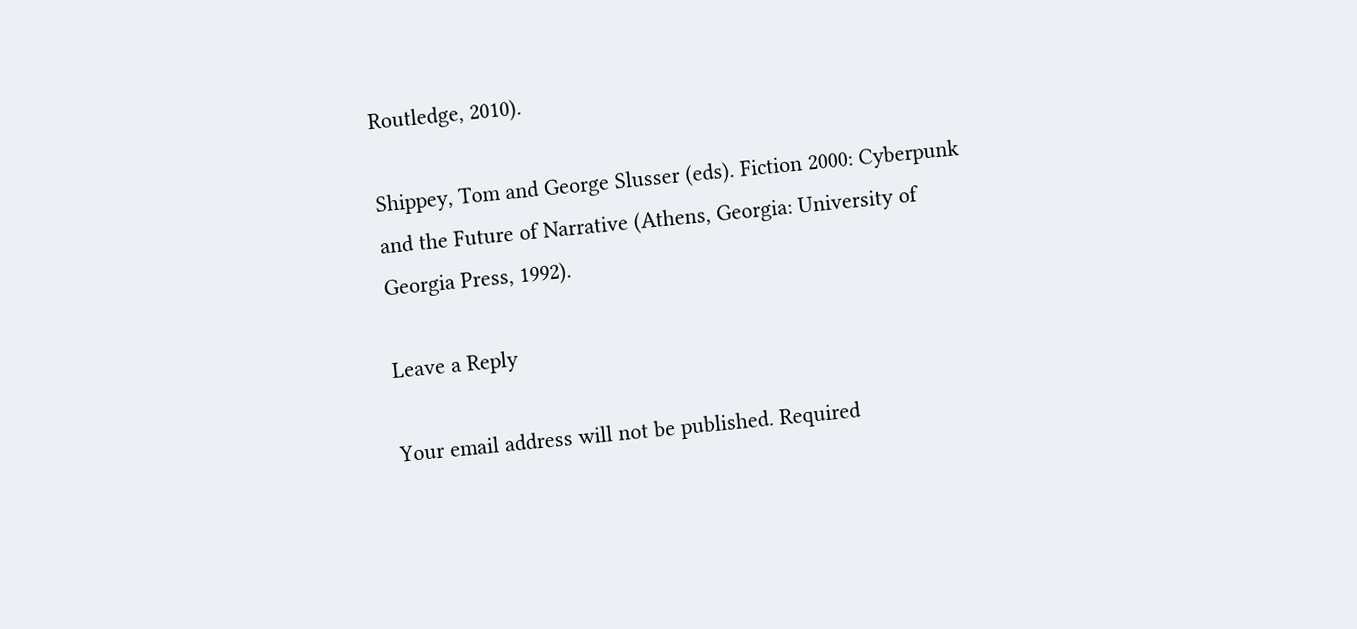Routledge, 2010).

Shippey, Tom and George Slusser (eds). Fiction 2000: Cyberpunk and the Future of Narrative (Athens, Georgia: University of Georgia Press, 1992).

Leave a Reply

Your email address will not be published. Required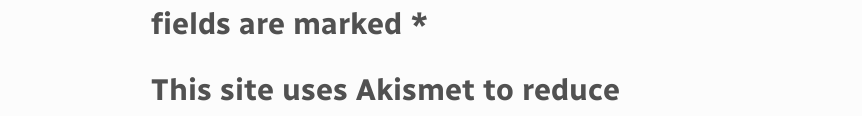fields are marked *

This site uses Akismet to reduce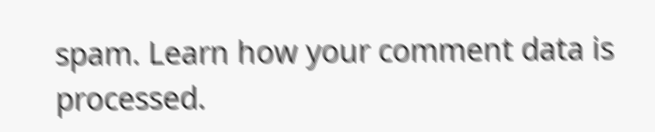spam. Learn how your comment data is processed.